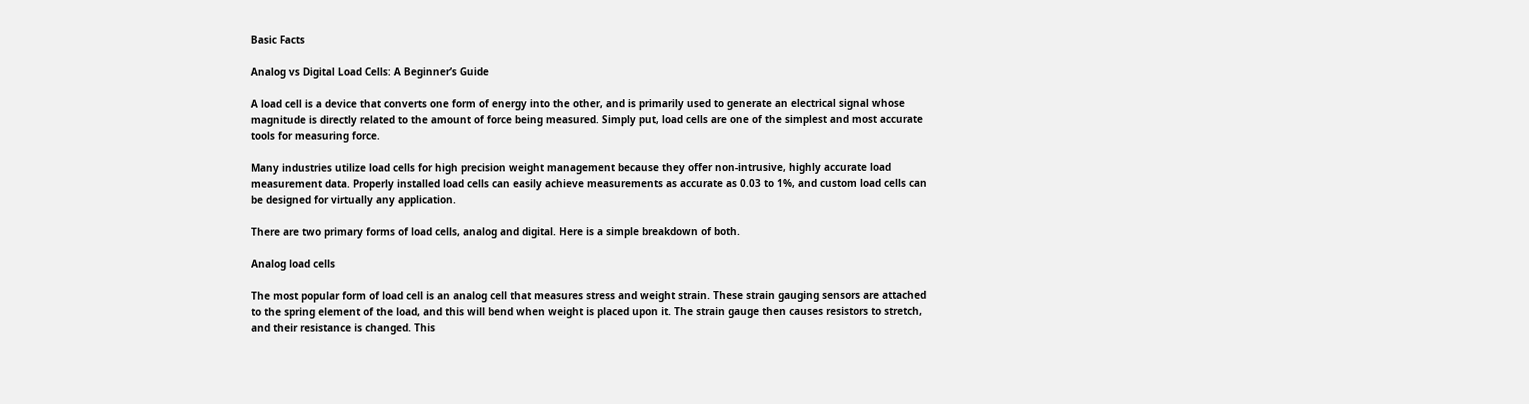Basic Facts

Analog vs Digital Load Cells: A Beginner’s Guide

A load cell is a device that converts one form of energy into the other, and is primarily used to generate an electrical signal whose magnitude is directly related to the amount of force being measured. Simply put, load cells are one of the simplest and most accurate tools for measuring force.

Many industries utilize load cells for high precision weight management because they offer non-intrusive, highly accurate load measurement data. Properly installed load cells can easily achieve measurements as accurate as 0.03 to 1%, and custom load cells can be designed for virtually any application.

There are two primary forms of load cells, analog and digital. Here is a simple breakdown of both.

Analog load cells

The most popular form of load cell is an analog cell that measures stress and weight strain. These strain gauging sensors are attached to the spring element of the load, and this will bend when weight is placed upon it. The strain gauge then causes resistors to stretch, and their resistance is changed. This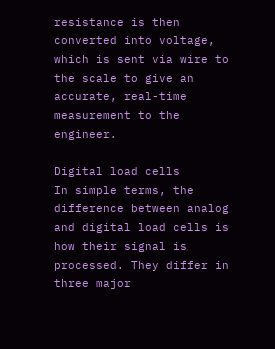resistance is then converted into voltage, which is sent via wire to the scale to give an accurate, real-time measurement to the engineer.

Digital load cells
In simple terms, the difference between analog and digital load cells is how their signal is processed. They differ in three major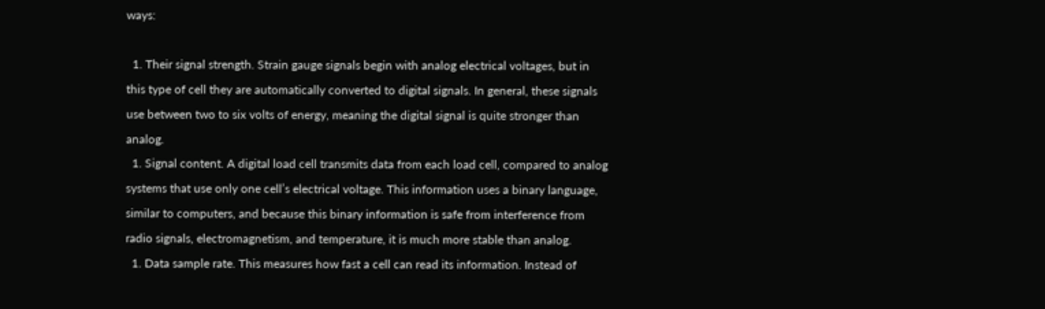ways:

  1. Their signal strength. Strain gauge signals begin with analog electrical voltages, but in this type of cell they are automatically converted to digital signals. In general, these signals use between two to six volts of energy, meaning the digital signal is quite stronger than analog.
  1. Signal content. A digital load cell transmits data from each load cell, compared to analog systems that use only one cell’s electrical voltage. This information uses a binary language, similar to computers, and because this binary information is safe from interference from radio signals, electromagnetism, and temperature, it is much more stable than analog.
  1. Data sample rate. This measures how fast a cell can read its information. Instead of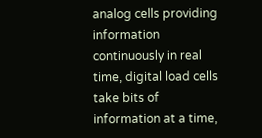analog cells providing information continuously in real time, digital load cells take bits of information at a time,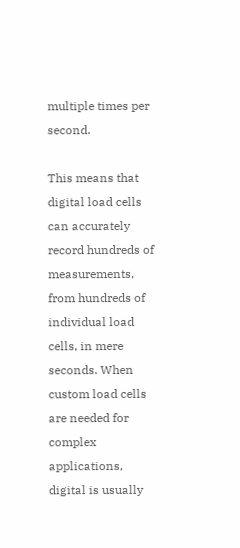multiple times per second.

This means that digital load cells can accurately record hundreds of measurements, from hundreds of individual load cells, in mere seconds. When custom load cells are needed for complex applications, digital is usually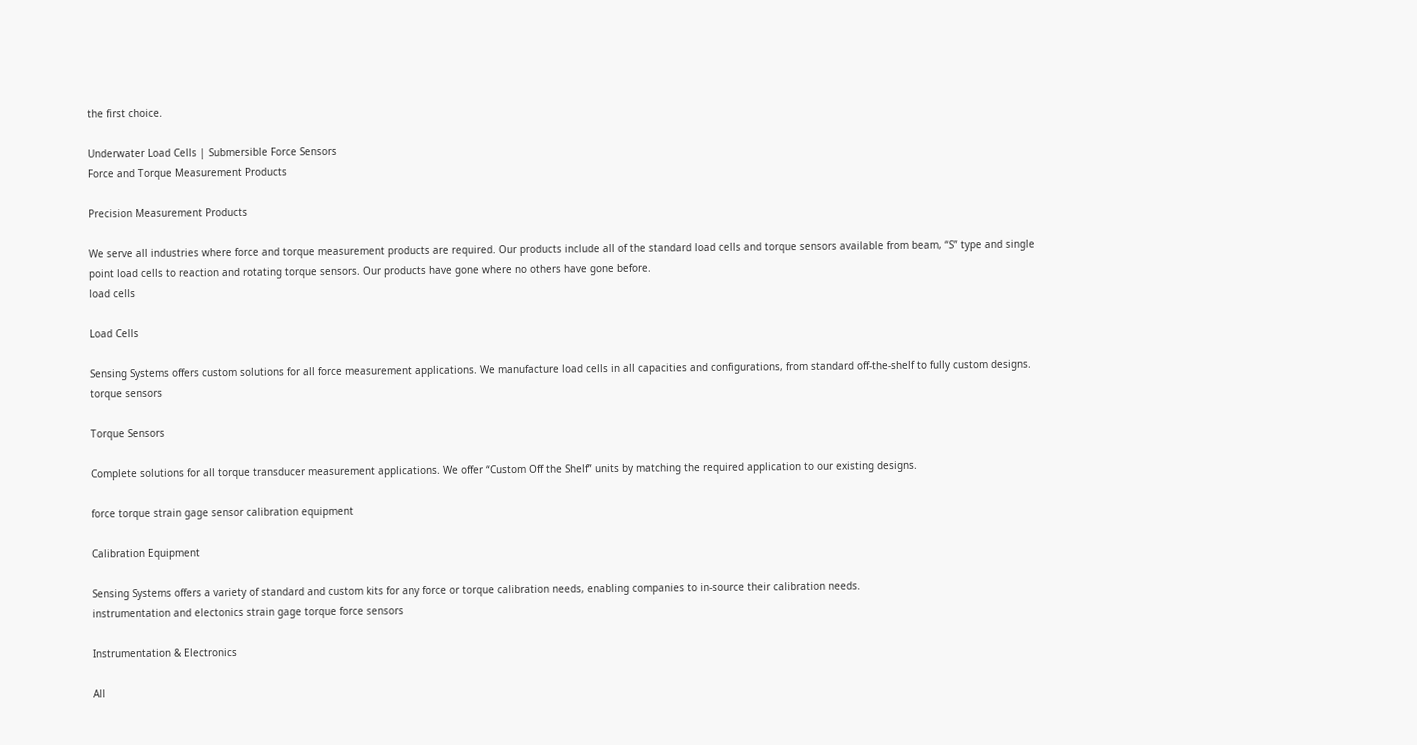the first choice.

Underwater Load Cells | Submersible Force Sensors
Force and Torque Measurement Products

Precision Measurement Products

We serve all industries where force and torque measurement products are required. Our products include all of the standard load cells and torque sensors available from beam, “S” type and single point load cells to reaction and rotating torque sensors. Our products have gone where no others have gone before.
load cells

Load Cells

Sensing Systems offers custom solutions for all force measurement applications. We manufacture load cells in all capacities and configurations, from standard off-the-shelf to fully custom designs.
torque sensors

Torque Sensors

Complete solutions for all torque transducer measurement applications. We offer “Custom Off the Shelf” units by matching the required application to our existing designs.

force torque strain gage sensor calibration equipment

Calibration Equipment

Sensing Systems offers a variety of standard and custom kits for any force or torque calibration needs, enabling companies to in-source their calibration needs.
instrumentation and electonics strain gage torque force sensors

Instrumentation & Electronics

All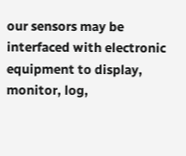our sensors may be interfaced with electronic equipment to display, monitor, log,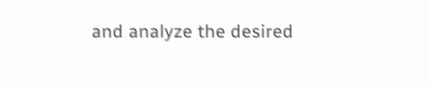and analyze the desired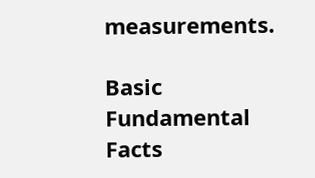measurements.

Basic Fundamental Facts